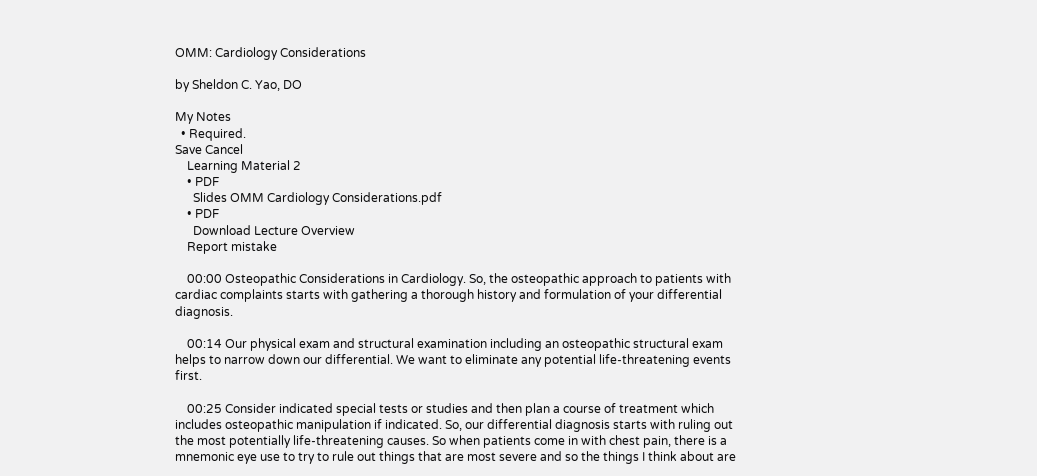OMM: Cardiology Considerations

by Sheldon C. Yao, DO

My Notes
  • Required.
Save Cancel
    Learning Material 2
    • PDF
      Slides OMM Cardiology Considerations.pdf
    • PDF
      Download Lecture Overview
    Report mistake

    00:00 Osteopathic Considerations in Cardiology. So, the osteopathic approach to patients with cardiac complaints starts with gathering a thorough history and formulation of your differential diagnosis.

    00:14 Our physical exam and structural examination including an osteopathic structural exam helps to narrow down our differential. We want to eliminate any potential life-threatening events first.

    00:25 Consider indicated special tests or studies and then plan a course of treatment which includes osteopathic manipulation if indicated. So, our differential diagnosis starts with ruling out the most potentially life-threatening causes. So when patients come in with chest pain, there is a mnemonic eye use to try to rule out things that are most severe and so the things I think about are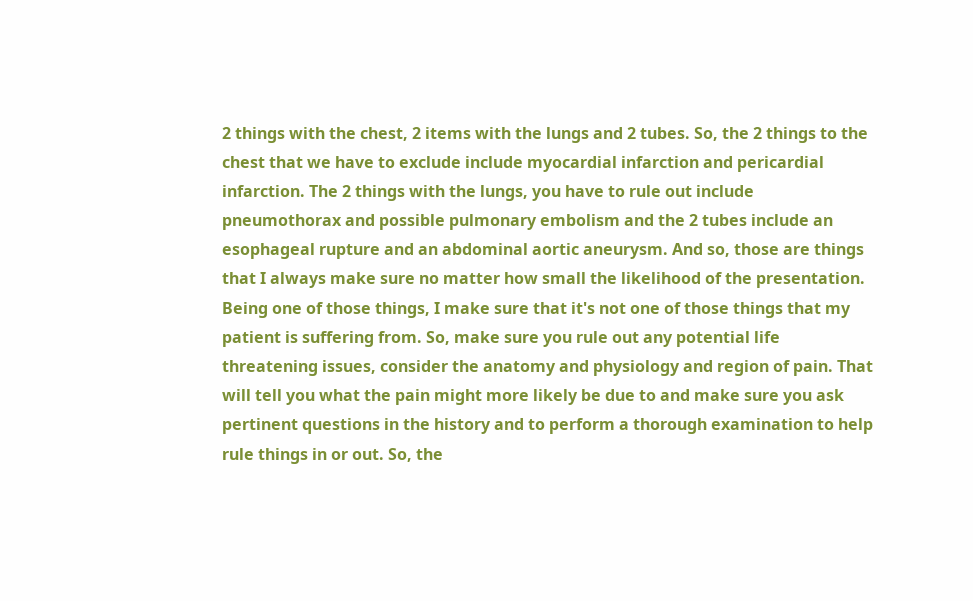2 things with the chest, 2 items with the lungs and 2 tubes. So, the 2 things to the chest that we have to exclude include myocardial infarction and pericardial infarction. The 2 things with the lungs, you have to rule out include pneumothorax and possible pulmonary embolism and the 2 tubes include an esophageal rupture and an abdominal aortic aneurysm. And so, those are things that I always make sure no matter how small the likelihood of the presentation. Being one of those things, I make sure that it's not one of those things that my patient is suffering from. So, make sure you rule out any potential life threatening issues, consider the anatomy and physiology and region of pain. That will tell you what the pain might more likely be due to and make sure you ask pertinent questions in the history and to perform a thorough examination to help rule things in or out. So, the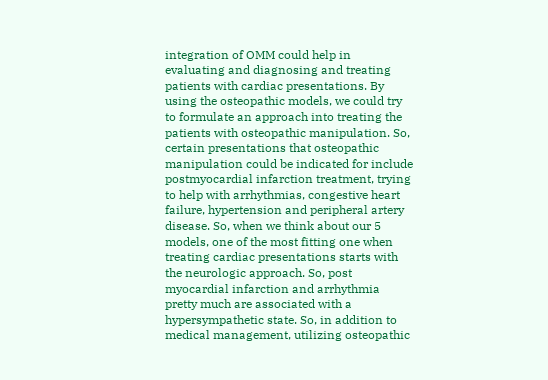integration of OMM could help in evaluating and diagnosing and treating patients with cardiac presentations. By using the osteopathic models, we could try to formulate an approach into treating the patients with osteopathic manipulation. So, certain presentations that osteopathic manipulation could be indicated for include postmyocardial infarction treatment, trying to help with arrhythmias, congestive heart failure, hypertension and peripheral artery disease. So, when we think about our 5 models, one of the most fitting one when treating cardiac presentations starts with the neurologic approach. So, post myocardial infarction and arrhythmia pretty much are associated with a hypersympathetic state. So, in addition to medical management, utilizing osteopathic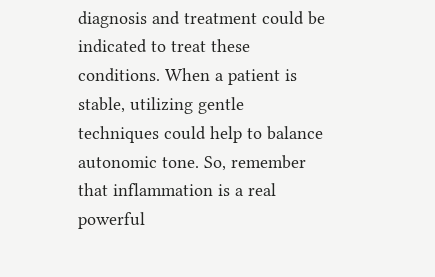diagnosis and treatment could be indicated to treat these conditions. When a patient is stable, utilizing gentle techniques could help to balance autonomic tone. So, remember that inflammation is a real powerful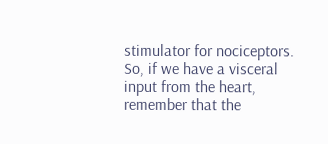stimulator for nociceptors. So, if we have a visceral input from the heart, remember that the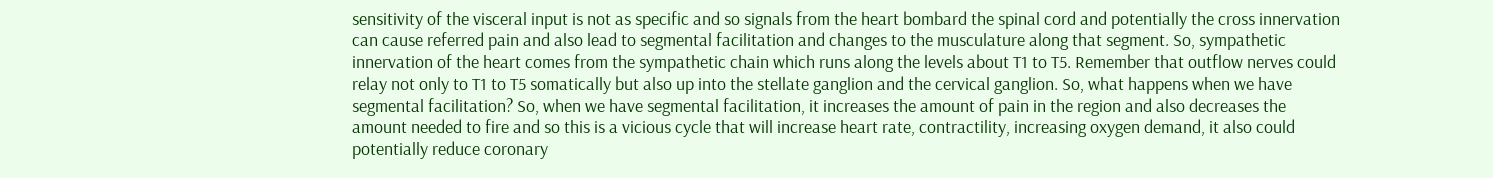sensitivity of the visceral input is not as specific and so signals from the heart bombard the spinal cord and potentially the cross innervation can cause referred pain and also lead to segmental facilitation and changes to the musculature along that segment. So, sympathetic innervation of the heart comes from the sympathetic chain which runs along the levels about T1 to T5. Remember that outflow nerves could relay not only to T1 to T5 somatically but also up into the stellate ganglion and the cervical ganglion. So, what happens when we have segmental facilitation? So, when we have segmental facilitation, it increases the amount of pain in the region and also decreases the amount needed to fire and so this is a vicious cycle that will increase heart rate, contractility, increasing oxygen demand, it also could potentially reduce coronary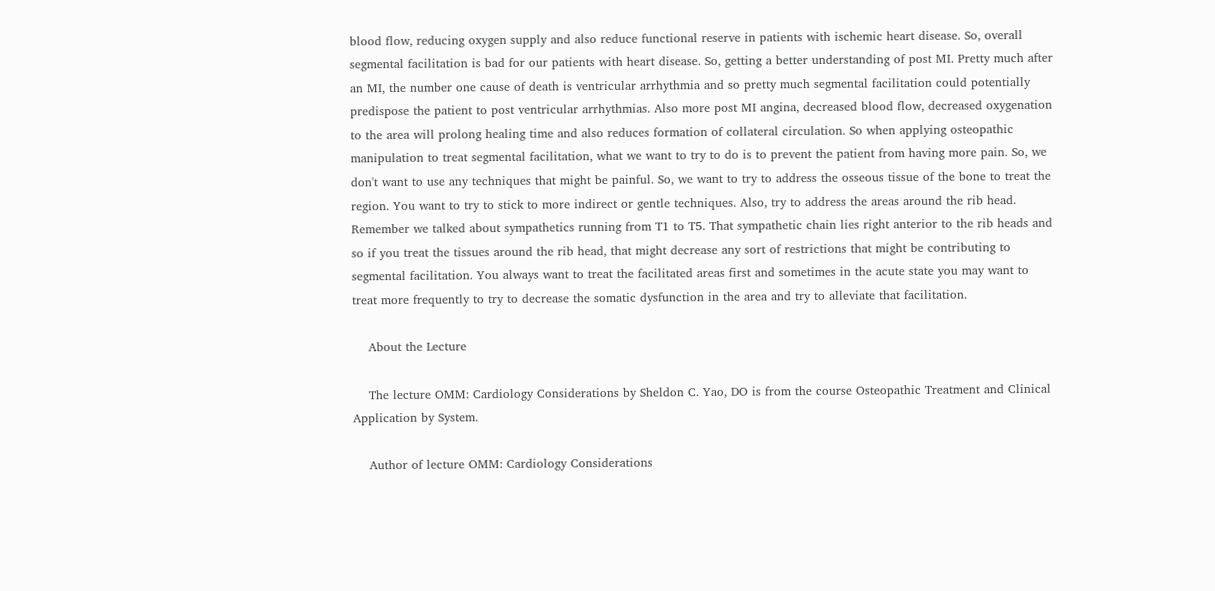blood flow, reducing oxygen supply and also reduce functional reserve in patients with ischemic heart disease. So, overall segmental facilitation is bad for our patients with heart disease. So, getting a better understanding of post MI. Pretty much after an MI, the number one cause of death is ventricular arrhythmia and so pretty much segmental facilitation could potentially predispose the patient to post ventricular arrhythmias. Also more post MI angina, decreased blood flow, decreased oxygenation to the area will prolong healing time and also reduces formation of collateral circulation. So when applying osteopathic manipulation to treat segmental facilitation, what we want to try to do is to prevent the patient from having more pain. So, we don't want to use any techniques that might be painful. So, we want to try to address the osseous tissue of the bone to treat the region. You want to try to stick to more indirect or gentle techniques. Also, try to address the areas around the rib head. Remember we talked about sympathetics running from T1 to T5. That sympathetic chain lies right anterior to the rib heads and so if you treat the tissues around the rib head, that might decrease any sort of restrictions that might be contributing to segmental facilitation. You always want to treat the facilitated areas first and sometimes in the acute state you may want to treat more frequently to try to decrease the somatic dysfunction in the area and try to alleviate that facilitation.

    About the Lecture

    The lecture OMM: Cardiology Considerations by Sheldon C. Yao, DO is from the course Osteopathic Treatment and Clinical Application by System.

    Author of lecture OMM: Cardiology Considerations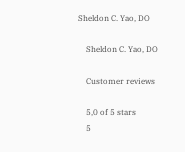Sheldon C. Yao, DO

    Sheldon C. Yao, DO

    Customer reviews

    5,0 of 5 stars
    5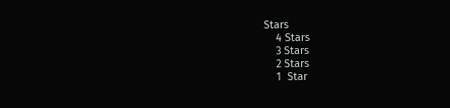Stars
    4 Stars
    3 Stars
    2 Stars
    1  Star